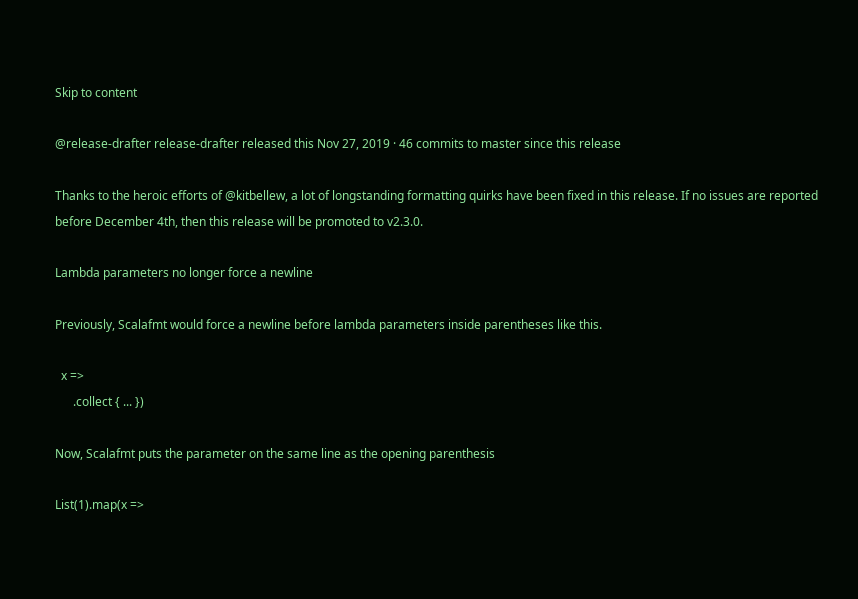Skip to content

@release-drafter release-drafter released this Nov 27, 2019 · 46 commits to master since this release

Thanks to the heroic efforts of @kitbellew, a lot of longstanding formatting quirks have been fixed in this release. If no issues are reported before December 4th, then this release will be promoted to v2.3.0.

Lambda parameters no longer force a newline

Previously, Scalafmt would force a newline before lambda parameters inside parentheses like this.

  x =>
      .collect { ... })

Now, Scalafmt puts the parameter on the same line as the opening parenthesis

List(1).map(x =>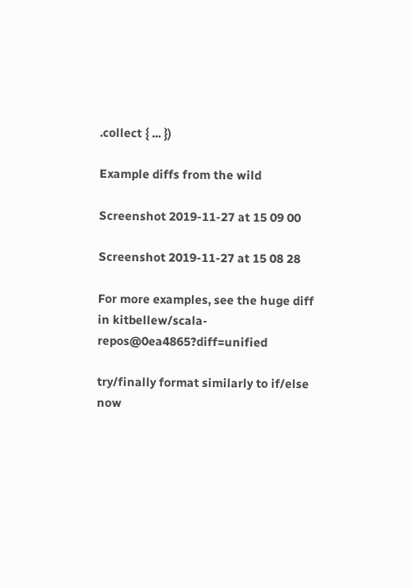.collect { ... })

Example diffs from the wild

Screenshot 2019-11-27 at 15 09 00

Screenshot 2019-11-27 at 15 08 28

For more examples, see the huge diff in kitbellew/scala-repos@0ea4865?diff=unified

try/finally format similarly to if/else now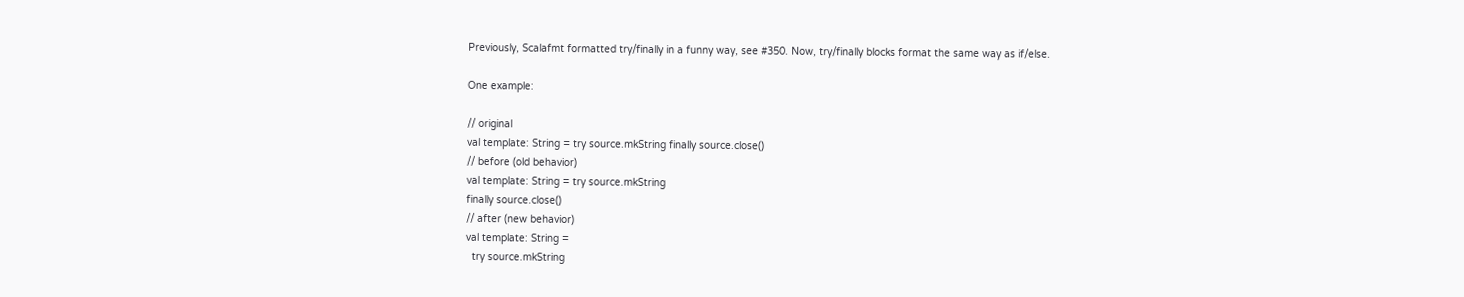Previously, Scalafmt formatted try/finally in a funny way, see #350. Now, try/finally blocks format the same way as if/else.

One example:

// original
val template: String = try source.mkString finally source.close()
// before (old behavior)
val template: String = try source.mkString
finally source.close()
// after (new behavior)
val template: String =
  try source.mkString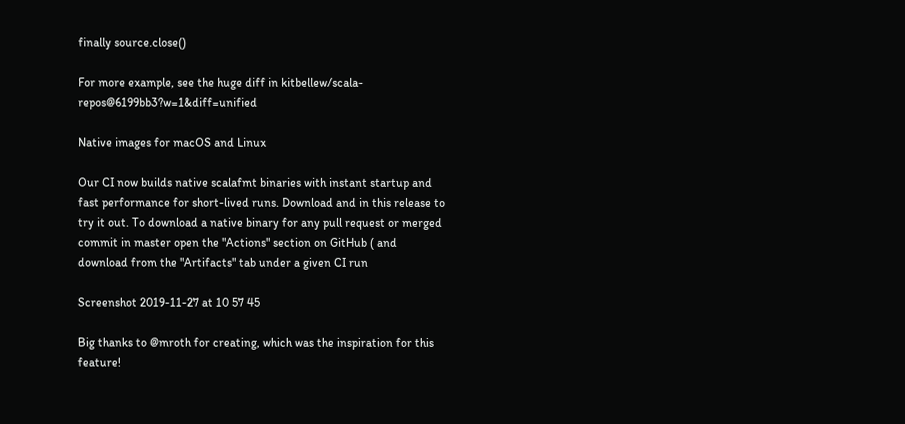finally source.close()

For more example, see the huge diff in kitbellew/scala-repos@6199bb3?w=1&diff=unified

Native images for macOS and Linux

Our CI now builds native scalafmt binaries with instant startup and fast performance for short-lived runs. Download and in this release to try it out. To download a native binary for any pull request or merged commit in master open the "Actions" section on GitHub ( and download from the "Artifacts" tab under a given CI run

Screenshot 2019-11-27 at 10 57 45

Big thanks to @mroth for creating, which was the inspiration for this feature!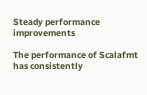Steady performance improvements

The performance of Scalafmt has consistently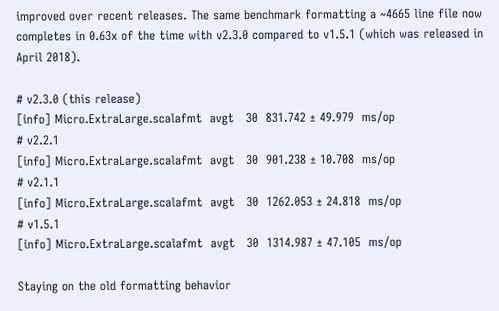improved over recent releases. The same benchmark formatting a ~4665 line file now completes in 0.63x of the time with v2.3.0 compared to v1.5.1 (which was released in April 2018).

# v2.3.0 (this release)
[info] Micro.ExtraLarge.scalafmt  avgt   30  831.742 ± 49.979  ms/op
# v2.2.1
[info] Micro.ExtraLarge.scalafmt  avgt   30  901.238 ± 10.708  ms/op
# v2.1.1
[info] Micro.ExtraLarge.scalafmt  avgt   30  1262.053 ± 24.818  ms/op
# v1.5.1
[info] Micro.ExtraLarge.scalafmt  avgt   30  1314.987 ± 47.105  ms/op

Staying on the old formatting behavior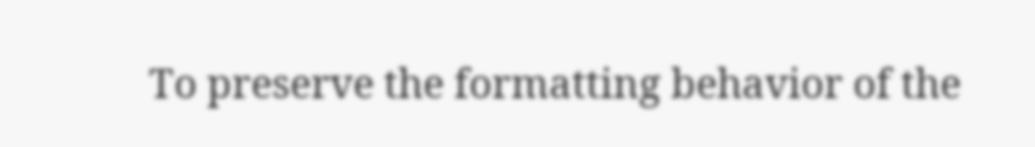To preserve the formatting behavior of the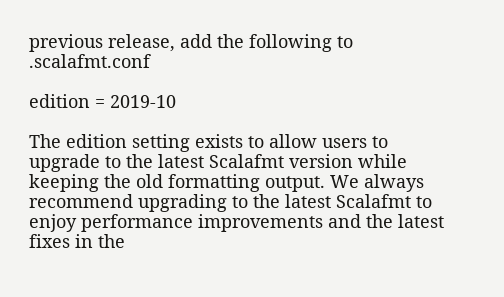previous release, add the following to .scalafmt.conf

edition = 2019-10

The edition setting exists to allow users to upgrade to the latest Scalafmt version while keeping the old formatting output. We always recommend upgrading to the latest Scalafmt to enjoy performance improvements and the latest fixes in the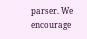parser. We encourage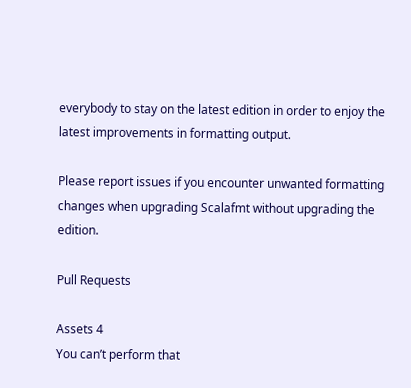everybody to stay on the latest edition in order to enjoy the latest improvements in formatting output.

Please report issues if you encounter unwanted formatting changes when upgrading Scalafmt without upgrading the edition.

Pull Requests

Assets 4
You can’t perform that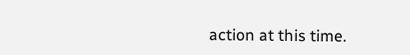action at this time.